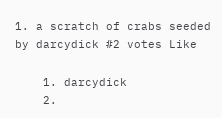1. a scratch of crabs seeded by darcydick #2 votes Like

    1. darcydick
    2.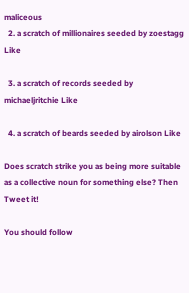maliceous
  2. a scratch of millionaires seeded by zoestagg Like

  3. a scratch of records seeded by michaeljritchie Like

  4. a scratch of beards seeded by airolson Like

Does scratch strike you as being more suitable as a collective noun for something else? Then Tweet it!

You should follow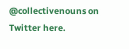@collectivenouns on Twitter here.